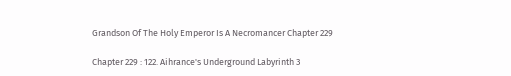Grandson Of The Holy Emperor Is A Necromancer Chapter 229

Chapter 229 : 122. Aihrance's Underground Labyrinth 3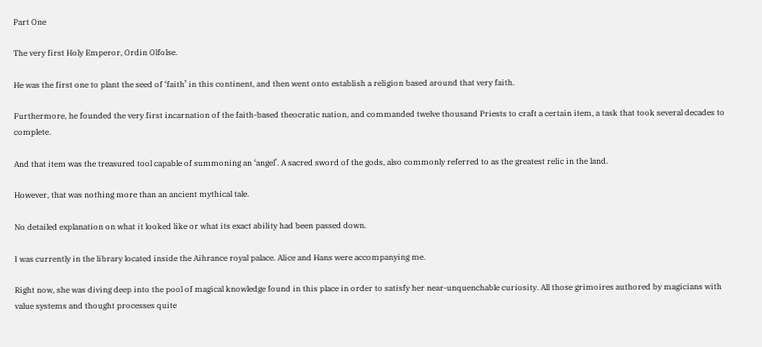Part One

The very first Holy Emperor, Ordin Olfolse.

He was the first one to plant the seed of ‘faith’ in this continent, and then went onto establish a religion based around that very faith.

Furthermore, he founded the very first incarnation of the faith-based theocratic nation, and commanded twelve thousand Priests to craft a certain item, a task that took several decades to complete.

And that item was the treasured tool capable of summoning an ‘angel’. A sacred sword of the gods, also commonly referred to as the greatest relic in the land.

However, that was nothing more than an ancient mythical tale.

No detailed explanation on what it looked like or what its exact ability had been passed down.

I was currently in the library located inside the Aihrance royal palace. Alice and Hans were accompanying me.

Right now, she was diving deep into the pool of magical knowledge found in this place in order to satisfy her near-unquenchable curiosity. All those grimoires authored by magicians with value systems and thought processes quite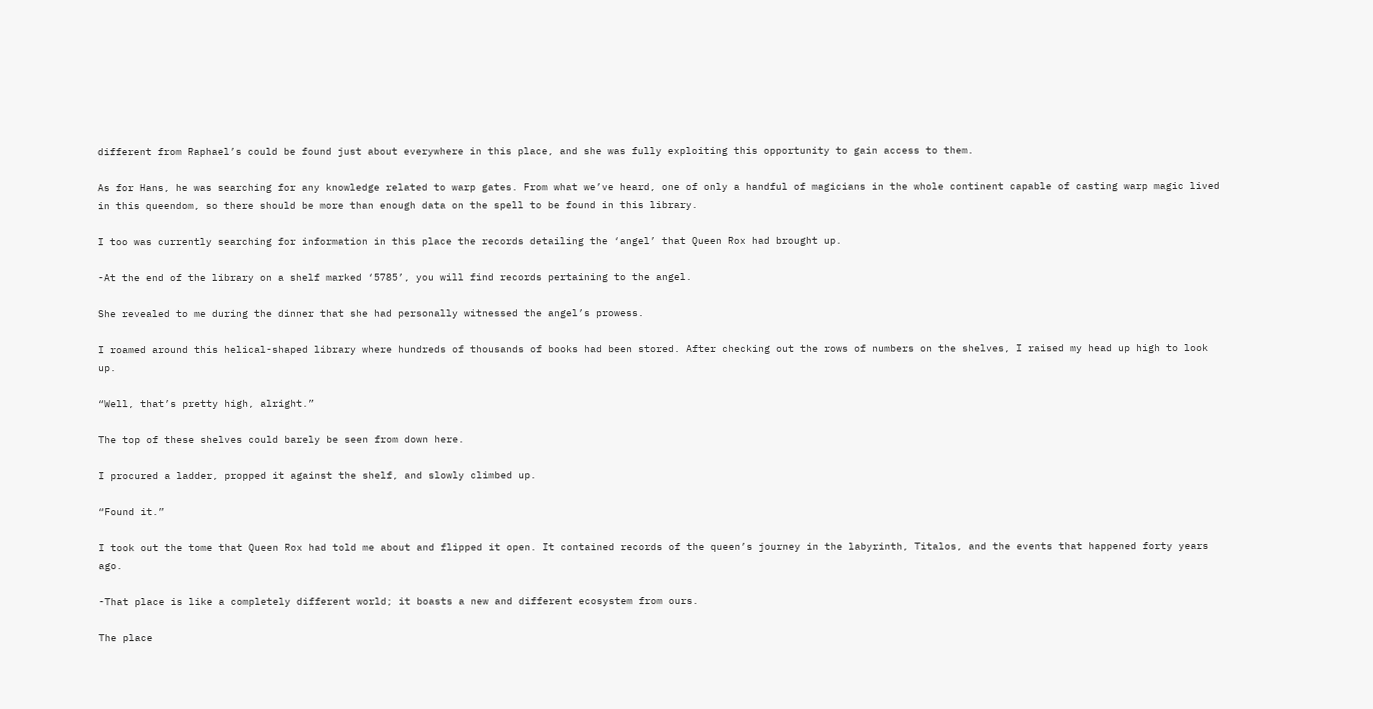different from Raphael’s could be found just about everywhere in this place, and she was fully exploiting this opportunity to gain access to them.

As for Hans, he was searching for any knowledge related to warp gates. From what we’ve heard, one of only a handful of magicians in the whole continent capable of casting warp magic lived in this queendom, so there should be more than enough data on the spell to be found in this library.

I too was currently searching for information in this place the records detailing the ‘angel’ that Queen Rox had brought up.

-At the end of the library on a shelf marked ‘5785’, you will find records pertaining to the angel.

She revealed to me during the dinner that she had personally witnessed the angel’s prowess.

I roamed around this helical-shaped library where hundreds of thousands of books had been stored. After checking out the rows of numbers on the shelves, I raised my head up high to look up.

“Well, that’s pretty high, alright.”

The top of these shelves could barely be seen from down here.

I procured a ladder, propped it against the shelf, and slowly climbed up.

“Found it.”

I took out the tome that Queen Rox had told me about and flipped it open. It contained records of the queen’s journey in the labyrinth, Titalos, and the events that happened forty years ago.

-That place is like a completely different world; it boasts a new and different ecosystem from ours.

The place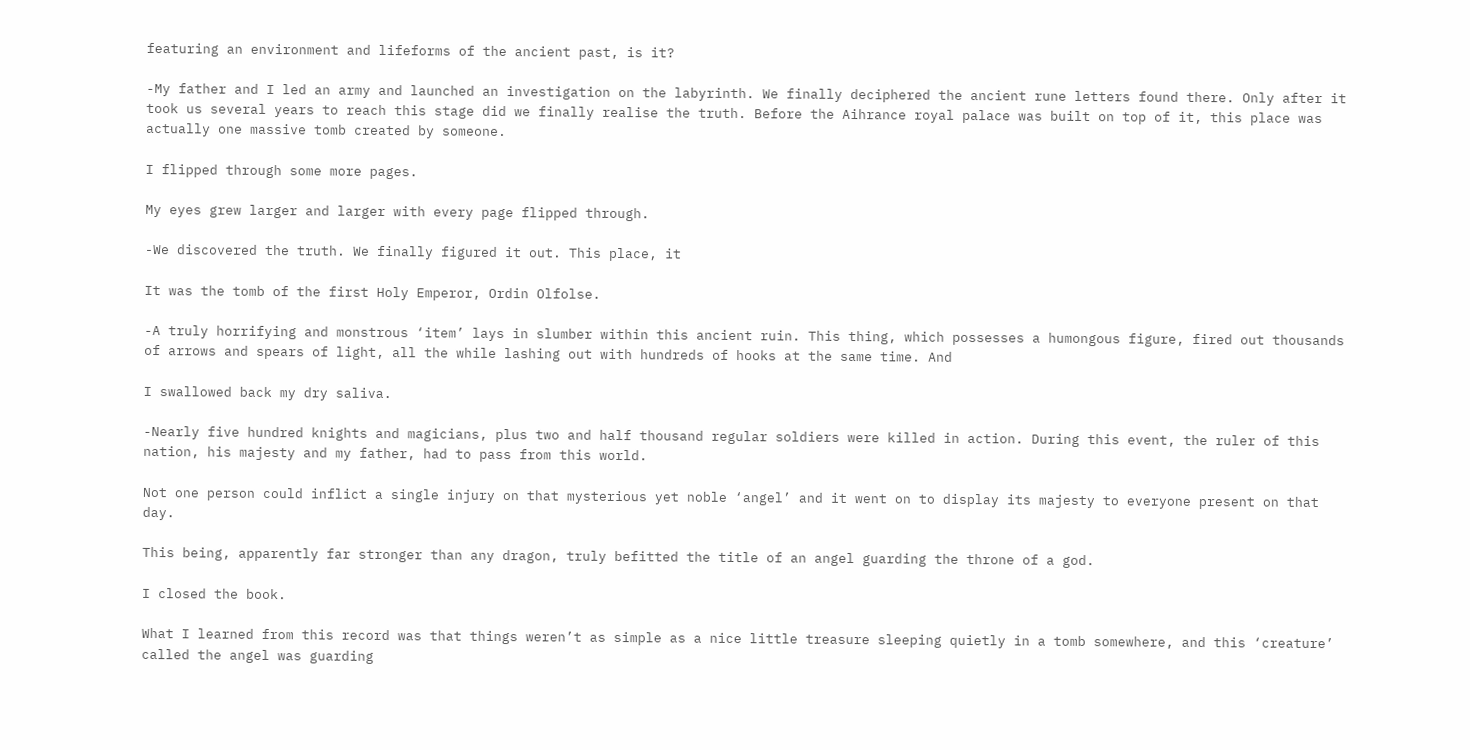featuring an environment and lifeforms of the ancient past, is it?

-My father and I led an army and launched an investigation on the labyrinth. We finally deciphered the ancient rune letters found there. Only after it took us several years to reach this stage did we finally realise the truth. Before the Aihrance royal palace was built on top of it, this place was actually one massive tomb created by someone.

I flipped through some more pages.

My eyes grew larger and larger with every page flipped through.

-We discovered the truth. We finally figured it out. This place, it

It was the tomb of the first Holy Emperor, Ordin Olfolse.

-A truly horrifying and monstrous ‘item’ lays in slumber within this ancient ruin. This thing, which possesses a humongous figure, fired out thousands of arrows and spears of light, all the while lashing out with hundreds of hooks at the same time. And

I swallowed back my dry saliva.

-Nearly five hundred knights and magicians, plus two and half thousand regular soldiers were killed in action. During this event, the ruler of this nation, his majesty and my father, had to pass from this world.

Not one person could inflict a single injury on that mysterious yet noble ‘angel’ and it went on to display its majesty to everyone present on that day.

This being, apparently far stronger than any dragon, truly befitted the title of an angel guarding the throne of a god.

I closed the book.

What I learned from this record was that things weren’t as simple as a nice little treasure sleeping quietly in a tomb somewhere, and this ‘creature’ called the angel was guarding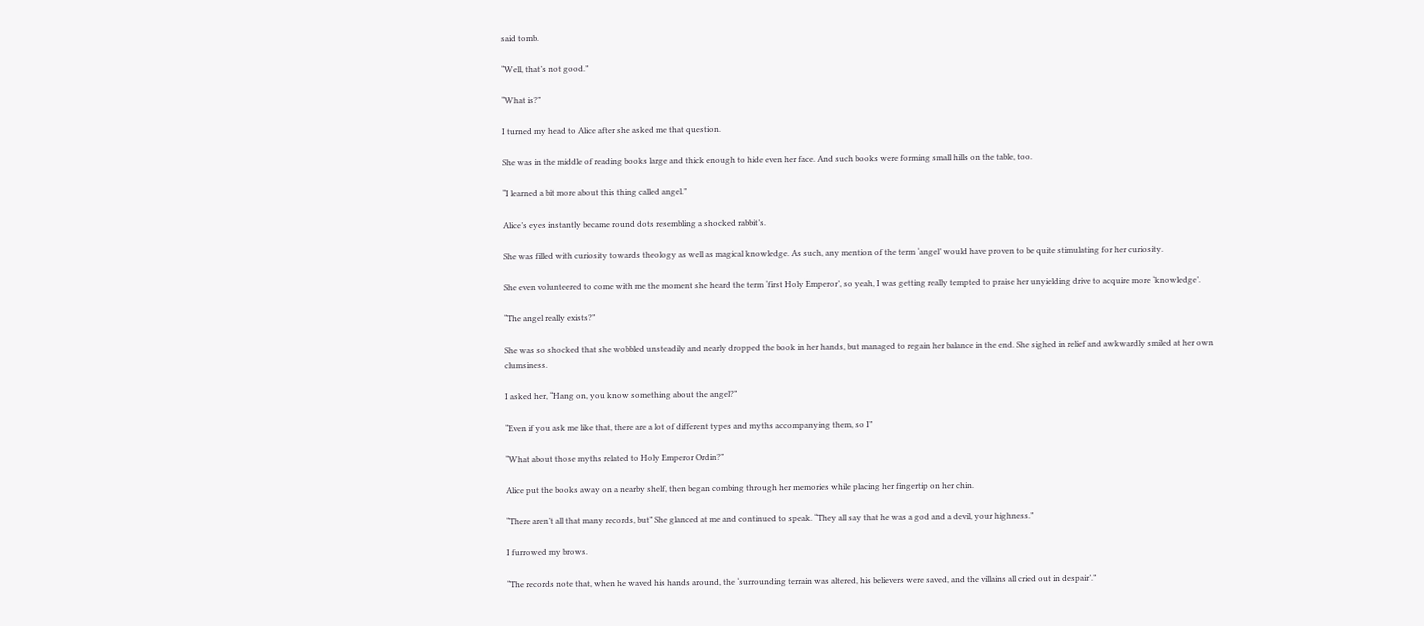said tomb.

“Well, that’s not good.”

“What is?”

I turned my head to Alice after she asked me that question.

She was in the middle of reading books large and thick enough to hide even her face. And such books were forming small hills on the table, too.

“I learned a bit more about this thing called angel.”

Alice’s eyes instantly became round dots resembling a shocked rabbit’s.

She was filled with curiosity towards theology as well as magical knowledge. As such, any mention of the term ‘angel’ would have proven to be quite stimulating for her curiosity.

She even volunteered to come with me the moment she heard the term ‘first Holy Emperor’, so yeah, I was getting really tempted to praise her unyielding drive to acquire more ‘knowledge’.

“The angel really exists?”

She was so shocked that she wobbled unsteadily and nearly dropped the book in her hands, but managed to regain her balance in the end. She sighed in relief and awkwardly smiled at her own clumsiness.

I asked her, “Hang on, you know something about the angel?”

“Even if you ask me like that, there are a lot of different types and myths accompanying them, so I”

“What about those myths related to Holy Emperor Ordin?”

Alice put the books away on a nearby shelf, then began combing through her memories while placing her fingertip on her chin.

“There aren’t all that many records, but” She glanced at me and continued to speak. “They all say that he was a god and a devil, your highness.”

I furrowed my brows.

“The records note that, when he waved his hands around, the ‘surrounding terrain was altered, his believers were saved, and the villains all cried out in despair’.”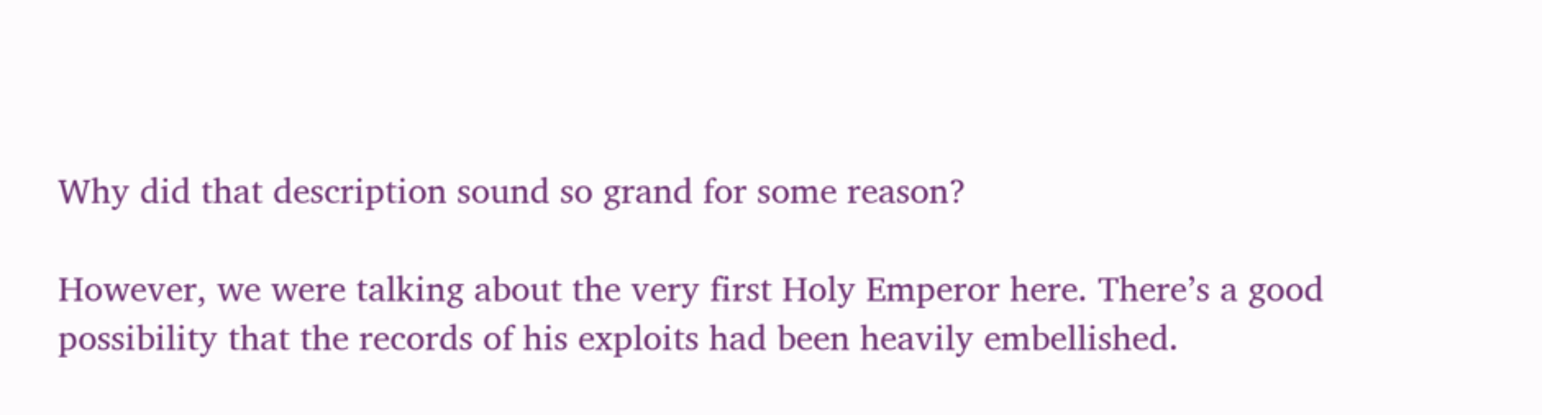Why did that description sound so grand for some reason?

However, we were talking about the very first Holy Emperor here. There’s a good possibility that the records of his exploits had been heavily embellished.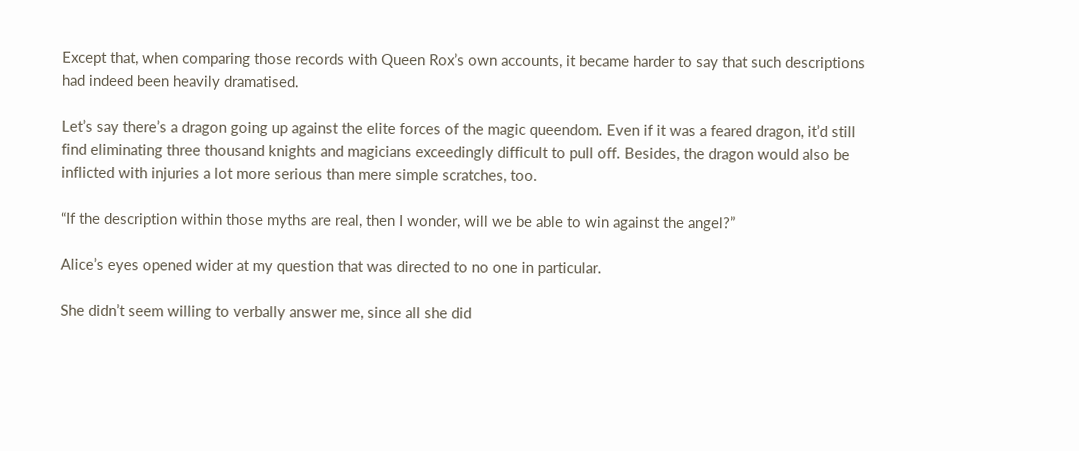Except that, when comparing those records with Queen Rox’s own accounts, it became harder to say that such descriptions had indeed been heavily dramatised.

Let’s say there’s a dragon going up against the elite forces of the magic queendom. Even if it was a feared dragon, it’d still find eliminating three thousand knights and magicians exceedingly difficult to pull off. Besides, the dragon would also be inflicted with injuries a lot more serious than mere simple scratches, too.

“If the description within those myths are real, then I wonder, will we be able to win against the angel?”

Alice’s eyes opened wider at my question that was directed to no one in particular.

She didn’t seem willing to verbally answer me, since all she did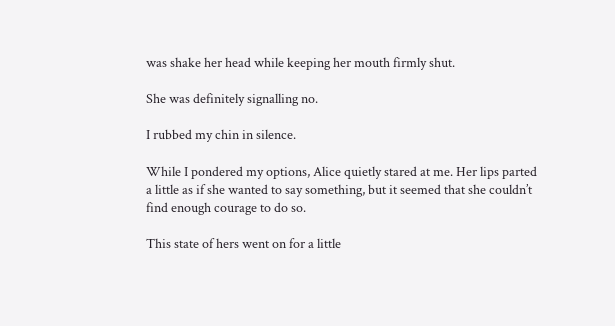was shake her head while keeping her mouth firmly shut.

She was definitely signalling no.

I rubbed my chin in silence.

While I pondered my options, Alice quietly stared at me. Her lips parted a little as if she wanted to say something, but it seemed that she couldn’t find enough courage to do so.

This state of hers went on for a little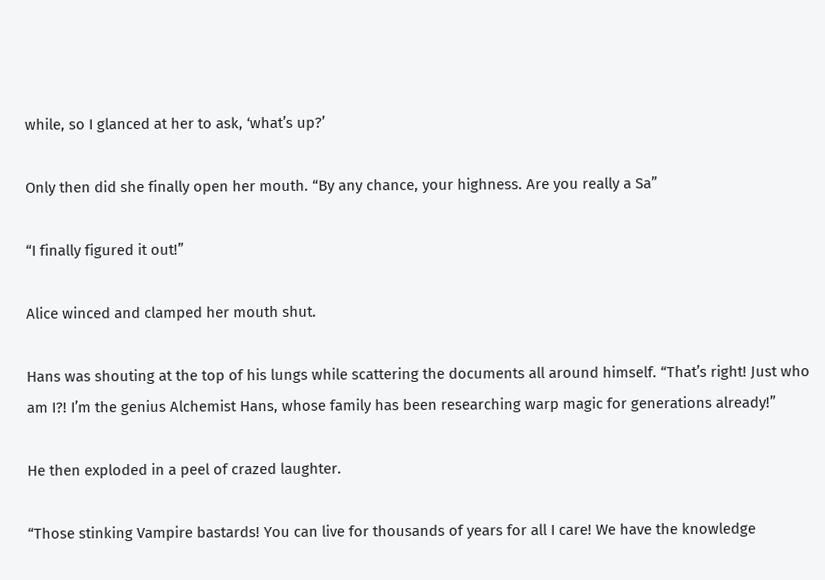while, so I glanced at her to ask, ‘what’s up?’

Only then did she finally open her mouth. “By any chance, your highness. Are you really a Sa”

“I finally figured it out!”

Alice winced and clamped her mouth shut.

Hans was shouting at the top of his lungs while scattering the documents all around himself. “That’s right! Just who am I?! I’m the genius Alchemist Hans, whose family has been researching warp magic for generations already!”

He then exploded in a peel of crazed laughter.

“Those stinking Vampire bastards! You can live for thousands of years for all I care! We have the knowledge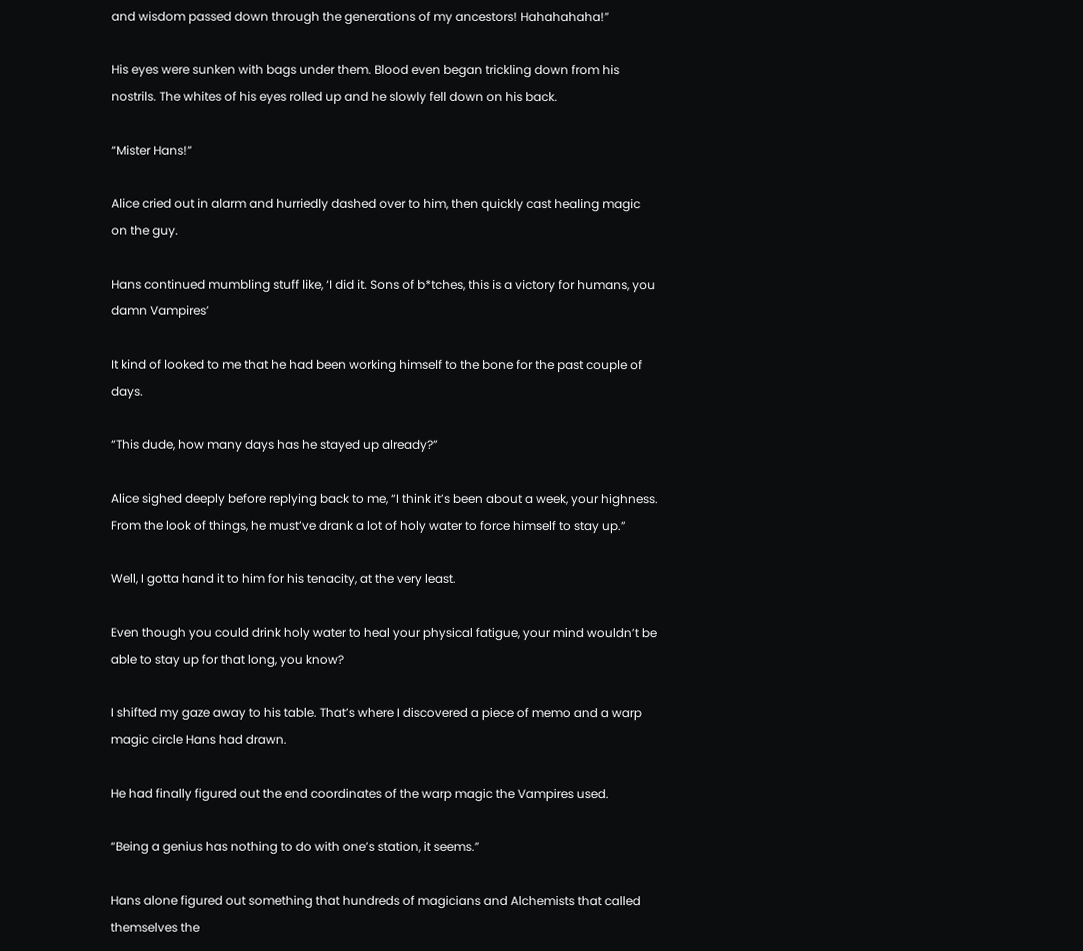and wisdom passed down through the generations of my ancestors! Hahahahaha!”

His eyes were sunken with bags under them. Blood even began trickling down from his nostrils. The whites of his eyes rolled up and he slowly fell down on his back.

“Mister Hans!”

Alice cried out in alarm and hurriedly dashed over to him, then quickly cast healing magic on the guy.

Hans continued mumbling stuff like, ‘I did it. Sons of b*tches, this is a victory for humans, you damn Vampires’

It kind of looked to me that he had been working himself to the bone for the past couple of days.

“This dude, how many days has he stayed up already?”

Alice sighed deeply before replying back to me, “I think it’s been about a week, your highness. From the look of things, he must’ve drank a lot of holy water to force himself to stay up.”

Well, I gotta hand it to him for his tenacity, at the very least.

Even though you could drink holy water to heal your physical fatigue, your mind wouldn’t be able to stay up for that long, you know?

I shifted my gaze away to his table. That’s where I discovered a piece of memo and a warp magic circle Hans had drawn.

He had finally figured out the end coordinates of the warp magic the Vampires used.

“Being a genius has nothing to do with one’s station, it seems.”

Hans alone figured out something that hundreds of magicians and Alchemists that called themselves the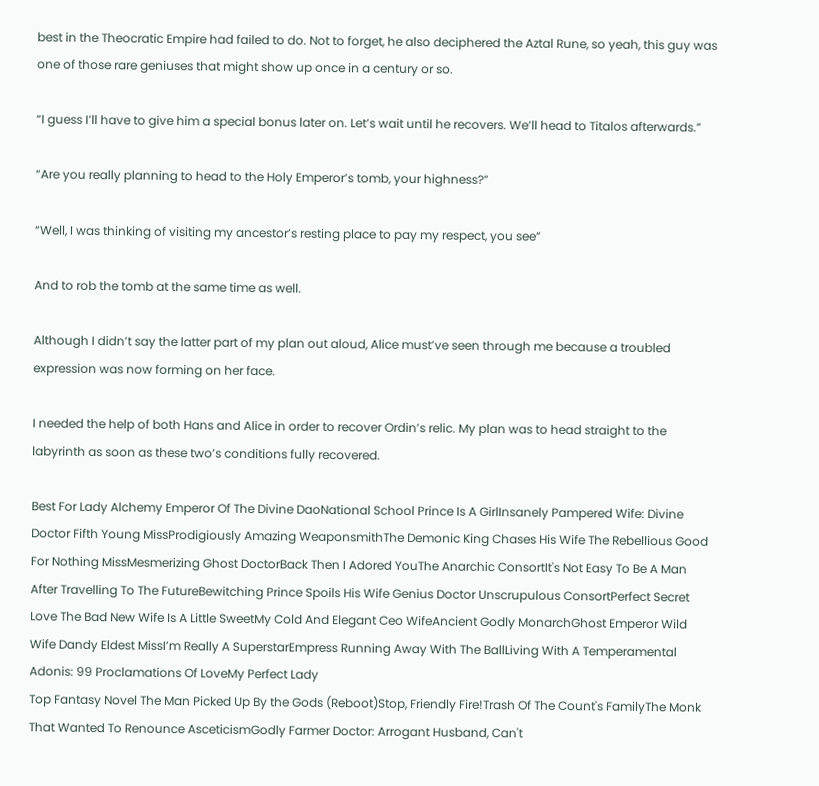best in the Theocratic Empire had failed to do. Not to forget, he also deciphered the Aztal Rune, so yeah, this guy was one of those rare geniuses that might show up once in a century or so.

“I guess I’ll have to give him a special bonus later on. Let’s wait until he recovers. We’ll head to Titalos afterwards.”

“Are you really planning to head to the Holy Emperor’s tomb, your highness?”

“Well, I was thinking of visiting my ancestor’s resting place to pay my respect, you see”

And to rob the tomb at the same time as well.

Although I didn’t say the latter part of my plan out aloud, Alice must’ve seen through me because a troubled expression was now forming on her face.

I needed the help of both Hans and Alice in order to recover Ordin’s relic. My plan was to head straight to the labyrinth as soon as these two’s conditions fully recovered.

Best For Lady Alchemy Emperor Of The Divine DaoNational School Prince Is A GirlInsanely Pampered Wife: Divine Doctor Fifth Young MissProdigiously Amazing WeaponsmithThe Demonic King Chases His Wife The Rebellious Good For Nothing MissMesmerizing Ghost DoctorBack Then I Adored YouThe Anarchic ConsortIt's Not Easy To Be A Man After Travelling To The FutureBewitching Prince Spoils His Wife Genius Doctor Unscrupulous ConsortPerfect Secret Love The Bad New Wife Is A Little SweetMy Cold And Elegant Ceo WifeAncient Godly MonarchGhost Emperor Wild Wife Dandy Eldest MissI’m Really A SuperstarEmpress Running Away With The BallLiving With A Temperamental Adonis: 99 Proclamations Of LoveMy Perfect Lady
Top Fantasy Novel The Man Picked Up By the Gods (Reboot)Stop, Friendly Fire!Trash Of The Count's FamilyThe Monk That Wanted To Renounce AsceticismGodly Farmer Doctor: Arrogant Husband, Can't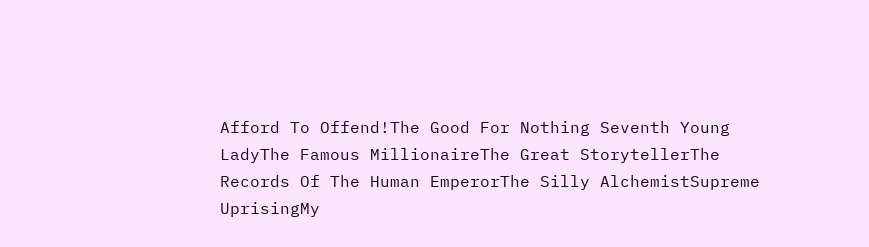Afford To Offend!The Good For Nothing Seventh Young LadyThe Famous MillionaireThe Great StorytellerThe Records Of The Human EmperorThe Silly AlchemistSupreme UprisingMy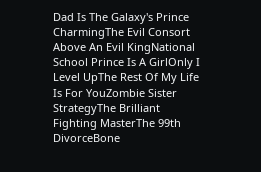Dad Is The Galaxy's Prince CharmingThe Evil Consort Above An Evil KingNational School Prince Is A GirlOnly I Level UpThe Rest Of My Life Is For YouZombie Sister StrategyThe Brilliant Fighting MasterThe 99th DivorceBone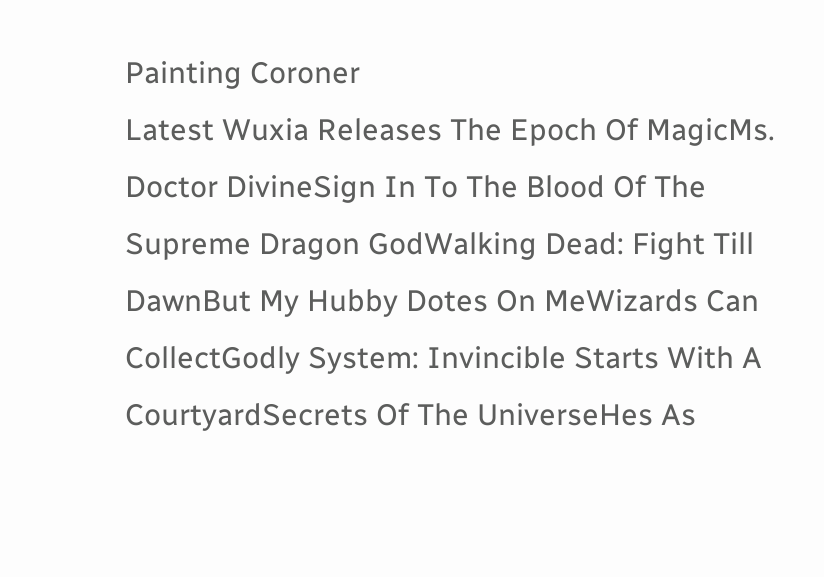Painting Coroner
Latest Wuxia Releases The Epoch Of MagicMs. Doctor DivineSign In To The Blood Of The Supreme Dragon GodWalking Dead: Fight Till DawnBut My Hubby Dotes On MeWizards Can CollectGodly System: Invincible Starts With A CourtyardSecrets Of The UniverseHes As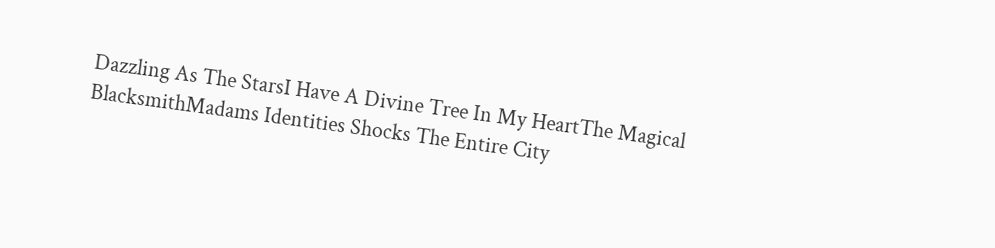Dazzling As The StarsI Have A Divine Tree In My HeartThe Magical BlacksmithMadams Identities Shocks The Entire City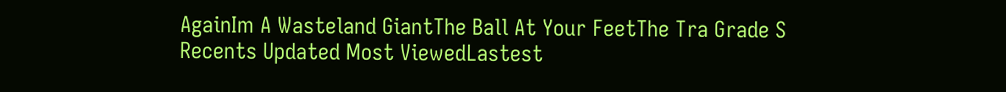AgainIm A Wasteland GiantThe Ball At Your FeetThe Tra Grade S
Recents Updated Most ViewedLastest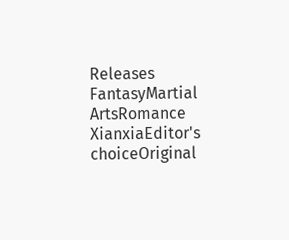Releases
FantasyMartial ArtsRomance
XianxiaEditor's choiceOriginal